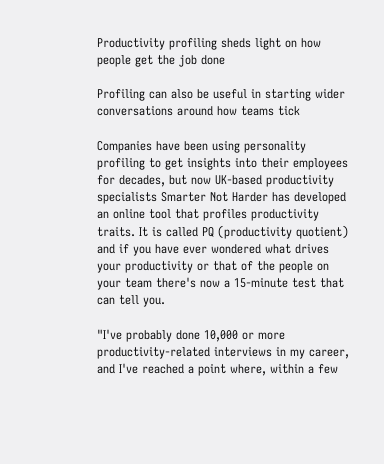Productivity profiling sheds light on how people get the job done

Profiling can also be useful in starting wider conversations around how teams tick

Companies have been using personality profiling to get insights into their employees for decades, but now UK-based productivity specialists Smarter Not Harder has developed an online tool that profiles productivity traits. It is called PQ (productivity quotient) and if you have ever wondered what drives your productivity or that of the people on your team there's now a 15-minute test that can tell you.

"I've probably done 10,000 or more productivity-related interviews in my career, and I've reached a point where, within a few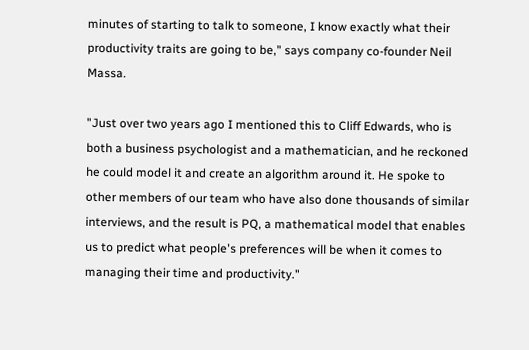minutes of starting to talk to someone, I know exactly what their productivity traits are going to be," says company co-founder Neil Massa.

"Just over two years ago I mentioned this to Cliff Edwards, who is both a business psychologist and a mathematician, and he reckoned he could model it and create an algorithm around it. He spoke to other members of our team who have also done thousands of similar interviews, and the result is PQ, a mathematical model that enables us to predict what people's preferences will be when it comes to managing their time and productivity."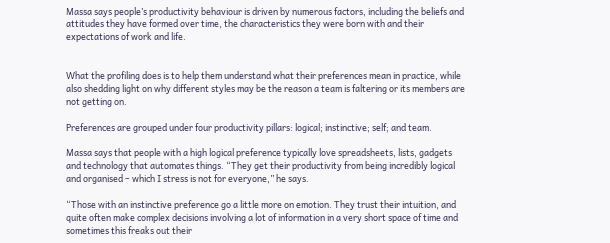Massa says people’s productivity behaviour is driven by numerous factors, including the beliefs and attitudes they have formed over time, the characteristics they were born with and their expectations of work and life.


What the profiling does is to help them understand what their preferences mean in practice, while also shedding light on why different styles may be the reason a team is faltering or its members are not getting on.

Preferences are grouped under four productivity pillars: logical; instinctive; self; and team.

Massa says that people with a high logical preference typically love spreadsheets, lists, gadgets and technology that automates things. “They get their productivity from being incredibly logical and organised – which I stress is not for everyone,” he says.

“Those with an instinctive preference go a little more on emotion. They trust their intuition, and quite often make complex decisions involving a lot of information in a very short space of time and sometimes this freaks out their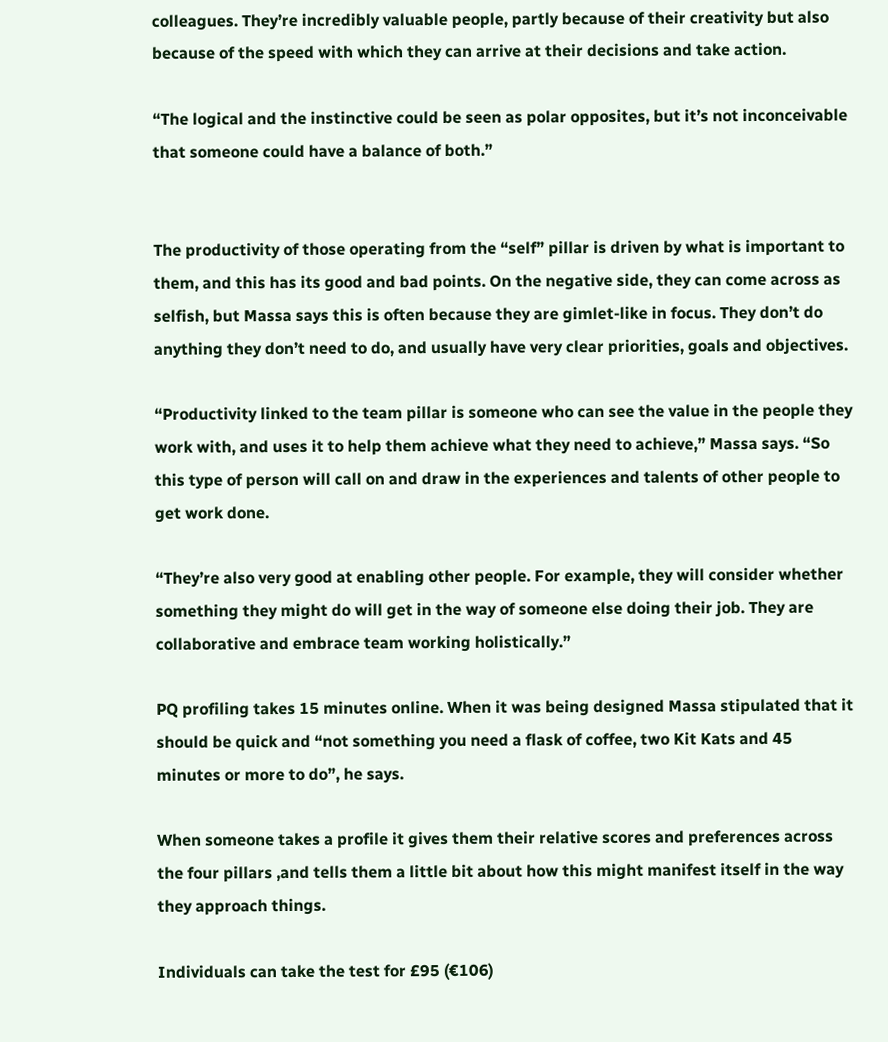colleagues. They’re incredibly valuable people, partly because of their creativity but also because of the speed with which they can arrive at their decisions and take action.

“The logical and the instinctive could be seen as polar opposites, but it’s not inconceivable that someone could have a balance of both.”


The productivity of those operating from the “self” pillar is driven by what is important to them, and this has its good and bad points. On the negative side, they can come across as selfish, but Massa says this is often because they are gimlet-like in focus. They don’t do anything they don’t need to do, and usually have very clear priorities, goals and objectives.

“Productivity linked to the team pillar is someone who can see the value in the people they work with, and uses it to help them achieve what they need to achieve,” Massa says. “So this type of person will call on and draw in the experiences and talents of other people to get work done.

“They’re also very good at enabling other people. For example, they will consider whether something they might do will get in the way of someone else doing their job. They are collaborative and embrace team working holistically.”

PQ profiling takes 15 minutes online. When it was being designed Massa stipulated that it should be quick and “not something you need a flask of coffee, two Kit Kats and 45 minutes or more to do”, he says.

When someone takes a profile it gives them their relative scores and preferences across the four pillars ,and tells them a little bit about how this might manifest itself in the way they approach things.

Individuals can take the test for £95 (€106)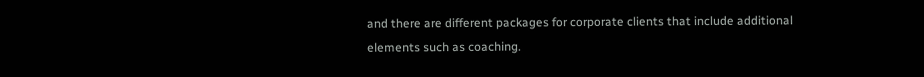and there are different packages for corporate clients that include additional elements such as coaching.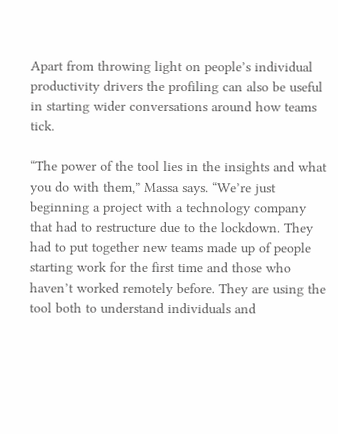Apart from throwing light on people’s individual productivity drivers the profiling can also be useful in starting wider conversations around how teams tick.

“The power of the tool lies in the insights and what you do with them,” Massa says. “We’re just beginning a project with a technology company that had to restructure due to the lockdown. They had to put together new teams made up of people starting work for the first time and those who haven’t worked remotely before. They are using the tool both to understand individuals and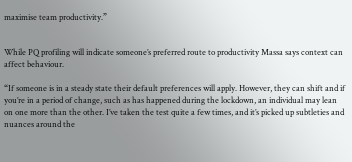maximise team productivity.”


While PQ profiling will indicate someone’s preferred route to productivity Massa says context can affect behaviour.

“If someone is in a steady state their default preferences will apply. However, they can shift and if you’re in a period of change, such as has happened during the lockdown, an individual may lean on one more than the other. I’ve taken the test quite a few times, and it’s picked up subtleties and nuances around the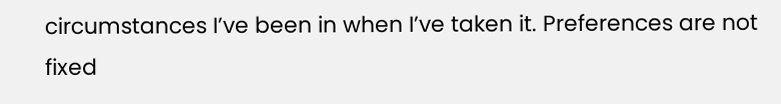circumstances I’ve been in when I’ve taken it. Preferences are not fixed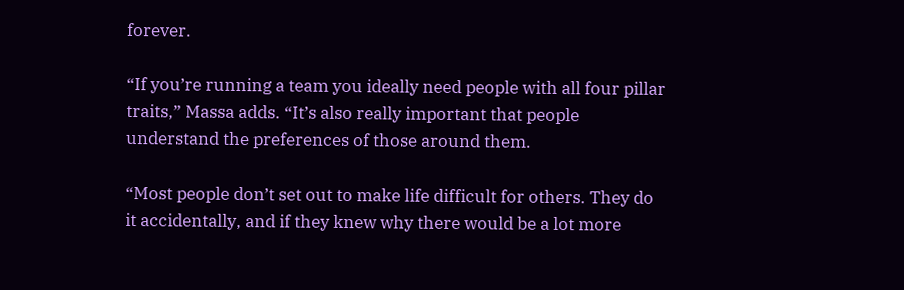forever.

“If you’re running a team you ideally need people with all four pillar traits,” Massa adds. “It’s also really important that people understand the preferences of those around them.

“Most people don’t set out to make life difficult for others. They do it accidentally, and if they knew why there would be a lot more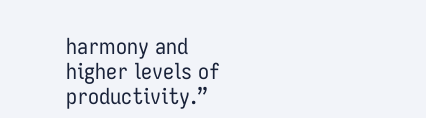harmony and higher levels of productivity.”